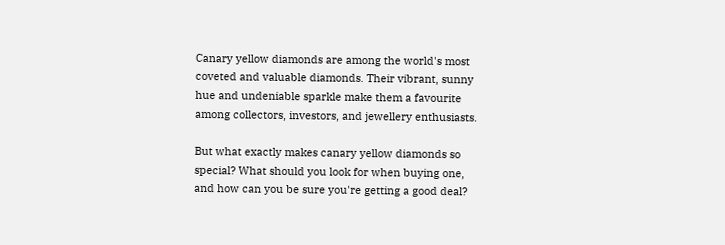Canary yellow diamonds are among the world's most coveted and valuable diamonds. Their vibrant, sunny hue and undeniable sparkle make them a favourite among collectors, investors, and jewellery enthusiasts.

But what exactly makes canary yellow diamonds so special? What should you look for when buying one, and how can you be sure you're getting a good deal?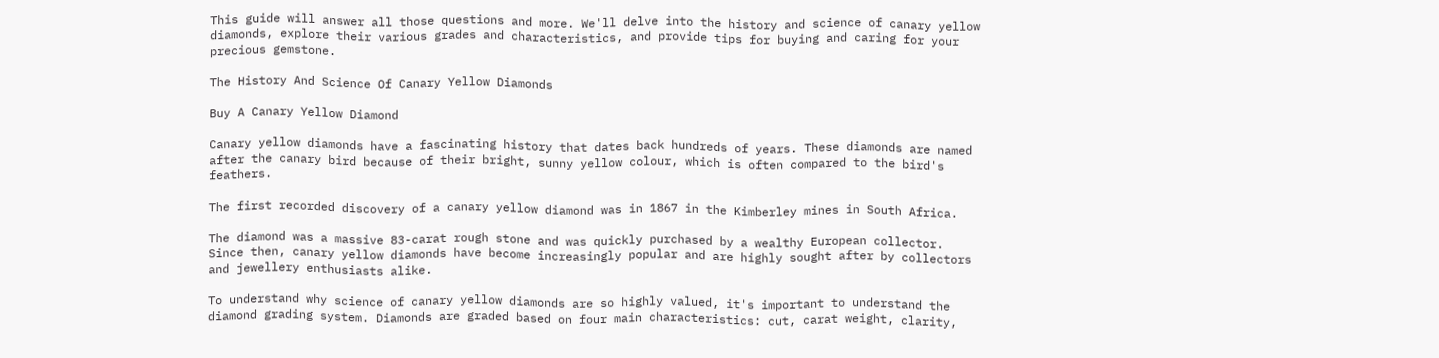This guide will answer all those questions and more. We'll delve into the history and science of canary yellow diamonds, explore their various grades and characteristics, and provide tips for buying and caring for your precious gemstone.

The History And Science Of Canary Yellow Diamonds

Buy A Canary Yellow Diamond

Canary yellow diamonds have a fascinating history that dates back hundreds of years. These diamonds are named after the canary bird because of their bright, sunny yellow colour, which is often compared to the bird's feathers.

The first recorded discovery of a canary yellow diamond was in 1867 in the Kimberley mines in South Africa.

The diamond was a massive 83-carat rough stone and was quickly purchased by a wealthy European collector. Since then, canary yellow diamonds have become increasingly popular and are highly sought after by collectors and jewellery enthusiasts alike.

To understand why science of canary yellow diamonds are so highly valued, it's important to understand the diamond grading system. Diamonds are graded based on four main characteristics: cut, carat weight, clarity,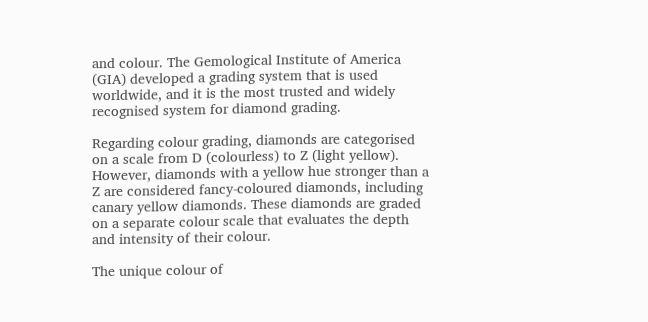and colour. The Gemological Institute of America (GIA) developed a grading system that is used worldwide, and it is the most trusted and widely recognised system for diamond grading.

Regarding colour grading, diamonds are categorised on a scale from D (colourless) to Z (light yellow). However, diamonds with a yellow hue stronger than a Z are considered fancy-coloured diamonds, including canary yellow diamonds. These diamonds are graded on a separate colour scale that evaluates the depth and intensity of their colour.

The unique colour of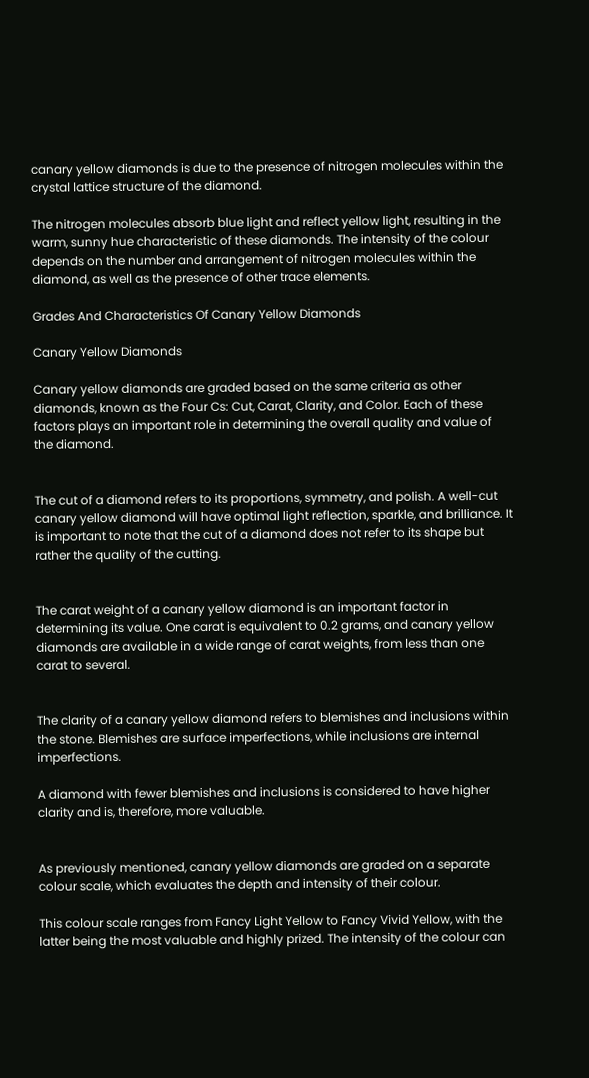canary yellow diamonds is due to the presence of nitrogen molecules within the crystal lattice structure of the diamond.

The nitrogen molecules absorb blue light and reflect yellow light, resulting in the warm, sunny hue characteristic of these diamonds. The intensity of the colour depends on the number and arrangement of nitrogen molecules within the diamond, as well as the presence of other trace elements.

Grades And Characteristics Of Canary Yellow Diamonds

Canary Yellow Diamonds

Canary yellow diamonds are graded based on the same criteria as other diamonds, known as the Four Cs: Cut, Carat, Clarity, and Color. Each of these factors plays an important role in determining the overall quality and value of the diamond.


The cut of a diamond refers to its proportions, symmetry, and polish. A well-cut canary yellow diamond will have optimal light reflection, sparkle, and brilliance. It is important to note that the cut of a diamond does not refer to its shape but rather the quality of the cutting.


The carat weight of a canary yellow diamond is an important factor in determining its value. One carat is equivalent to 0.2 grams, and canary yellow diamonds are available in a wide range of carat weights, from less than one carat to several.


The clarity of a canary yellow diamond refers to blemishes and inclusions within the stone. Blemishes are surface imperfections, while inclusions are internal imperfections.

A diamond with fewer blemishes and inclusions is considered to have higher clarity and is, therefore, more valuable.


As previously mentioned, canary yellow diamonds are graded on a separate colour scale, which evaluates the depth and intensity of their colour.

This colour scale ranges from Fancy Light Yellow to Fancy Vivid Yellow, with the latter being the most valuable and highly prized. The intensity of the colour can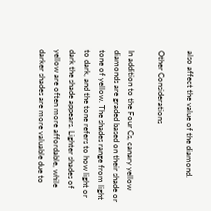also affect the value of the diamond.

Other Considerations

In addition to the Four Cs, canary yellow diamonds are graded based on their shade or tone of yellow. The shades range from light to dark, and the tone refers to how light or dark the shade appears. Lighter shades of yellow are often more affordable, while darker shades are more valuable due to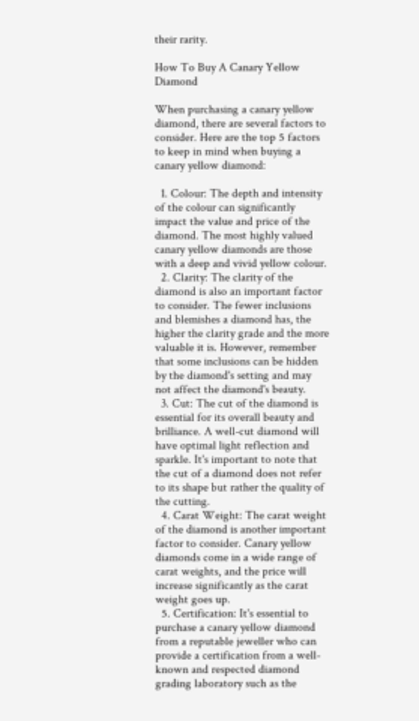their rarity.

How To Buy A Canary Yellow Diamond

When purchasing a canary yellow diamond, there are several factors to consider. Here are the top 5 factors to keep in mind when buying a canary yellow diamond:

  1. Colour: The depth and intensity of the colour can significantly impact the value and price of the diamond. The most highly valued canary yellow diamonds are those with a deep and vivid yellow colour.
  2. Clarity: The clarity of the diamond is also an important factor to consider. The fewer inclusions and blemishes a diamond has, the higher the clarity grade and the more valuable it is. However, remember that some inclusions can be hidden by the diamond's setting and may not affect the diamond's beauty.
  3. Cut: The cut of the diamond is essential for its overall beauty and brilliance. A well-cut diamond will have optimal light reflection and sparkle. It's important to note that the cut of a diamond does not refer to its shape but rather the quality of the cutting.
  4. Carat Weight: The carat weight of the diamond is another important factor to consider. Canary yellow diamonds come in a wide range of carat weights, and the price will increase significantly as the carat weight goes up.
  5. Certification: It's essential to purchase a canary yellow diamond from a reputable jeweller who can provide a certification from a well-known and respected diamond grading laboratory such as the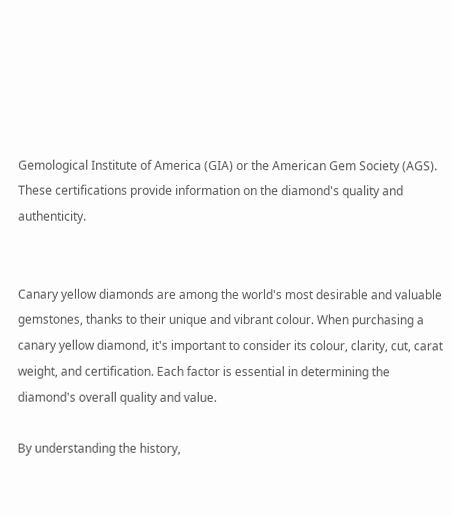Gemological Institute of America (GIA) or the American Gem Society (AGS). These certifications provide information on the diamond's quality and authenticity.


Canary yellow diamonds are among the world's most desirable and valuable gemstones, thanks to their unique and vibrant colour. When purchasing a canary yellow diamond, it's important to consider its colour, clarity, cut, carat weight, and certification. Each factor is essential in determining the diamond's overall quality and value.

By understanding the history,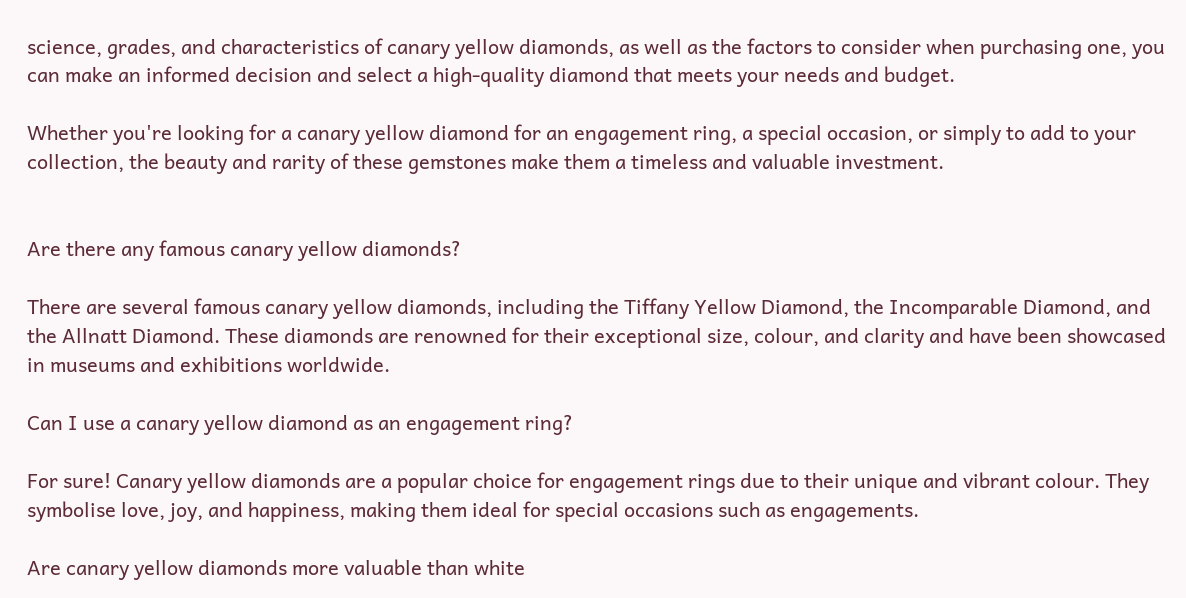science, grades, and characteristics of canary yellow diamonds, as well as the factors to consider when purchasing one, you can make an informed decision and select a high-quality diamond that meets your needs and budget.

Whether you're looking for a canary yellow diamond for an engagement ring, a special occasion, or simply to add to your collection, the beauty and rarity of these gemstones make them a timeless and valuable investment.


Are there any famous canary yellow diamonds?

There are several famous canary yellow diamonds, including the Tiffany Yellow Diamond, the Incomparable Diamond, and the Allnatt Diamond. These diamonds are renowned for their exceptional size, colour, and clarity and have been showcased in museums and exhibitions worldwide.

Can I use a canary yellow diamond as an engagement ring?

For sure! Canary yellow diamonds are a popular choice for engagement rings due to their unique and vibrant colour. They symbolise love, joy, and happiness, making them ideal for special occasions such as engagements.

Are canary yellow diamonds more valuable than white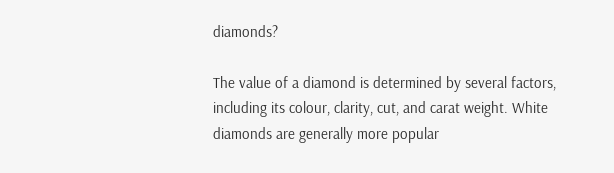diamonds?

The value of a diamond is determined by several factors, including its colour, clarity, cut, and carat weight. White diamonds are generally more popular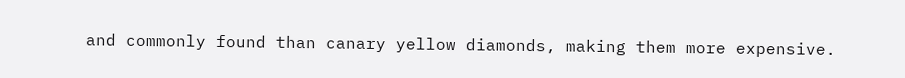and commonly found than canary yellow diamonds, making them more expensive.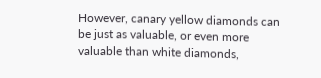However, canary yellow diamonds can be just as valuable, or even more valuable than white diamonds,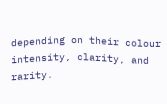depending on their colour intensity, clarity, and rarity.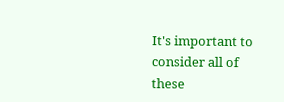It's important to consider all of these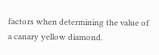factors when determining the value of a canary yellow diamond.